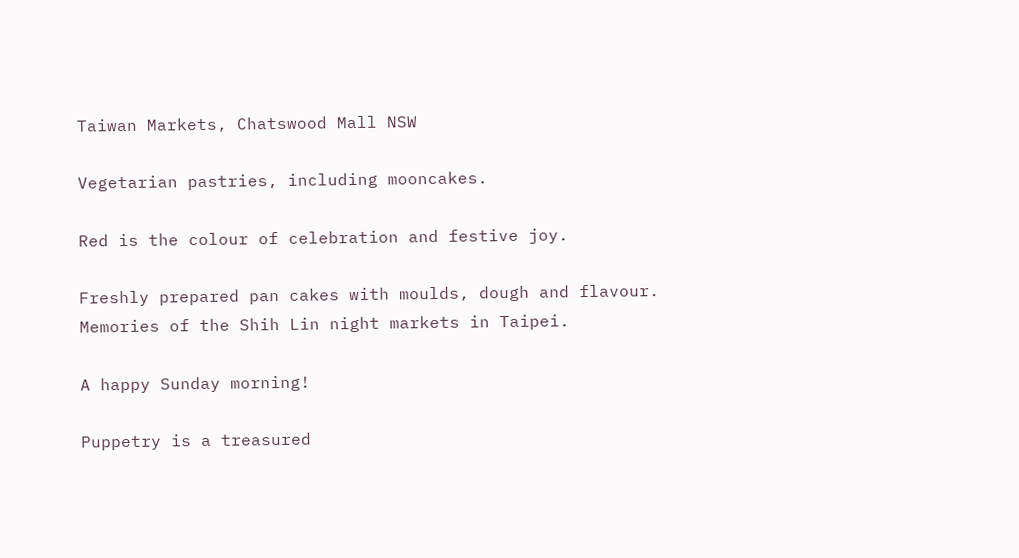Taiwan Markets, Chatswood Mall NSW

Vegetarian pastries, including mooncakes.

Red is the colour of celebration and festive joy.

Freshly prepared pan cakes with moulds, dough and flavour.  Memories of the Shih Lin night markets in Taipei.

A happy Sunday morning!

Puppetry is a treasured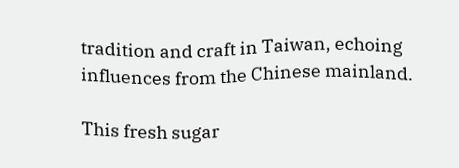tradition and craft in Taiwan, echoing influences from the Chinese mainland.

This fresh sugar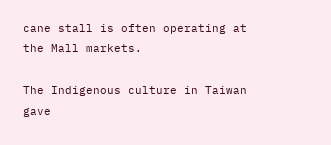cane stall is often operating at the Mall markets.

The Indigenous culture in Taiwan gave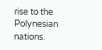rise to the Polynesian nations.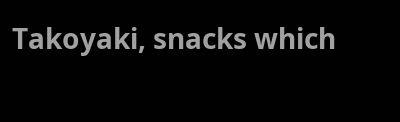Takoyaki, snacks which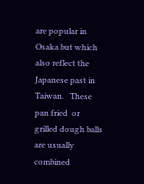are popular in Osaka but which also reflect the Japanese past in Taiwan.   These pan fried  or grilled dough balls are usually combined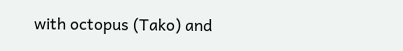with octopus (Tako) and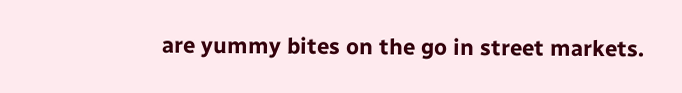are yummy bites on the go in street markets.